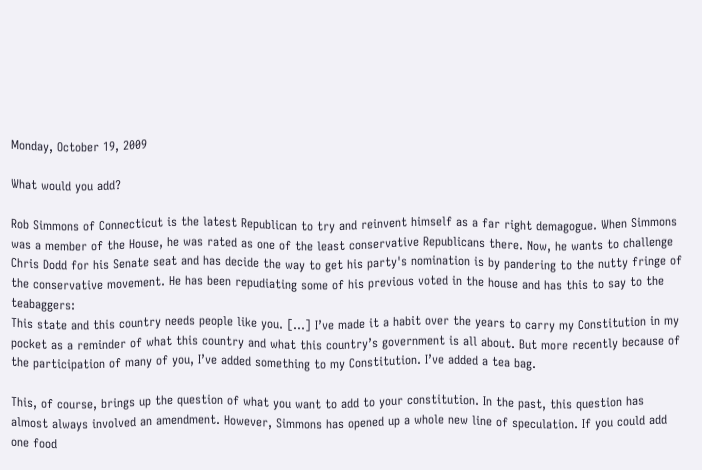Monday, October 19, 2009

What would you add?

Rob Simmons of Connecticut is the latest Republican to try and reinvent himself as a far right demagogue. When Simmons was a member of the House, he was rated as one of the least conservative Republicans there. Now, he wants to challenge Chris Dodd for his Senate seat and has decide the way to get his party's nomination is by pandering to the nutty fringe of the conservative movement. He has been repudiating some of his previous voted in the house and has this to say to the teabaggers:
This state and this country needs people like you. [...] I’ve made it a habit over the years to carry my Constitution in my pocket as a reminder of what this country and what this country’s government is all about. But more recently because of the participation of many of you, I’ve added something to my Constitution. I’ve added a tea bag.

This, of course, brings up the question of what you want to add to your constitution. In the past, this question has almost always involved an amendment. However, Simmons has opened up a whole new line of speculation. If you could add one food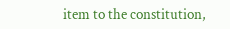item to the constitution,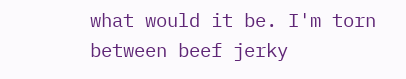what would it be. I'm torn between beef jerky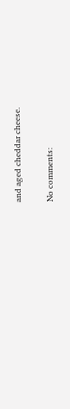and aged cheddar cheese.

No comments: